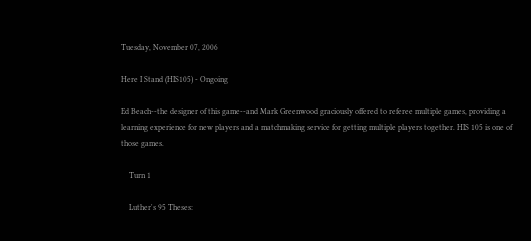Tuesday, November 07, 2006

Here I Stand (HIS105) - Ongoing

Ed Beach--the designer of this game--and Mark Greenwood graciously offered to referee multiple games, providing a learning experience for new players and a matchmaking service for getting multiple players together. HIS 105 is one of those games.

    Turn 1

    Luther's 95 Theses: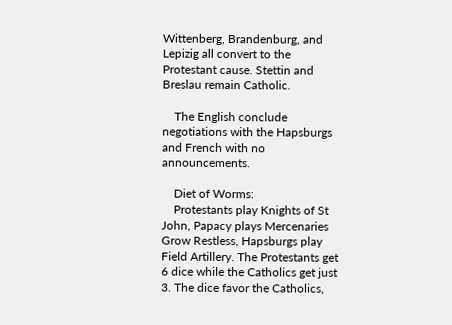Wittenberg, Brandenburg, and Lepizig all convert to the Protestant cause. Stettin and Breslau remain Catholic.

    The English conclude negotiations with the Hapsburgs and French with no announcements.

    Diet of Worms:
    Protestants play Knights of St John, Papacy plays Mercenaries Grow Restless, Hapsburgs play Field Artillery. The Protestants get 6 dice while the Catholics get just 3. The dice favor the Catholics,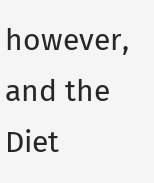however, and the Diet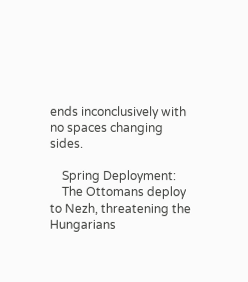ends inconclusively with no spaces changing sides.

    Spring Deployment:
    The Ottomans deploy to Nezh, threatening the Hungarians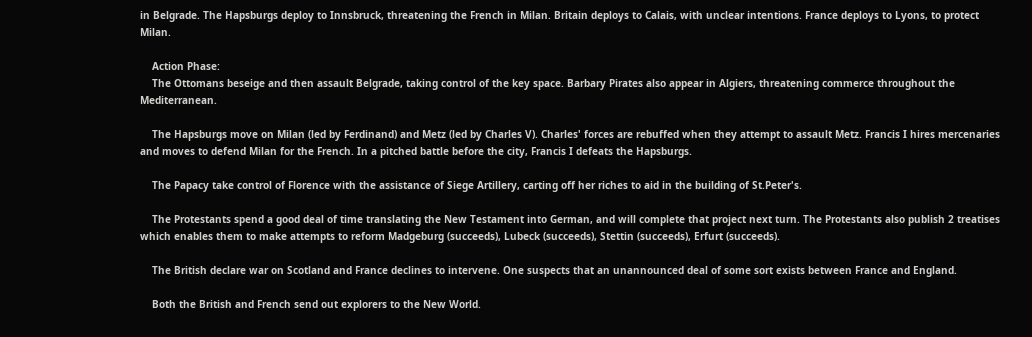in Belgrade. The Hapsburgs deploy to Innsbruck, threatening the French in Milan. Britain deploys to Calais, with unclear intentions. France deploys to Lyons, to protect Milan.

    Action Phase:
    The Ottomans beseige and then assault Belgrade, taking control of the key space. Barbary Pirates also appear in Algiers, threatening commerce throughout the Mediterranean.

    The Hapsburgs move on Milan (led by Ferdinand) and Metz (led by Charles V). Charles' forces are rebuffed when they attempt to assault Metz. Francis I hires mercenaries and moves to defend Milan for the French. In a pitched battle before the city, Francis I defeats the Hapsburgs.

    The Papacy take control of Florence with the assistance of Siege Artillery, carting off her riches to aid in the building of St.Peter's.

    The Protestants spend a good deal of time translating the New Testament into German, and will complete that project next turn. The Protestants also publish 2 treatises which enables them to make attempts to reform Madgeburg (succeeds), Lubeck (succeeds), Stettin (succeeds), Erfurt (succeeds).

    The British declare war on Scotland and France declines to intervene. One suspects that an unannounced deal of some sort exists between France and England.

    Both the British and French send out explorers to the New World.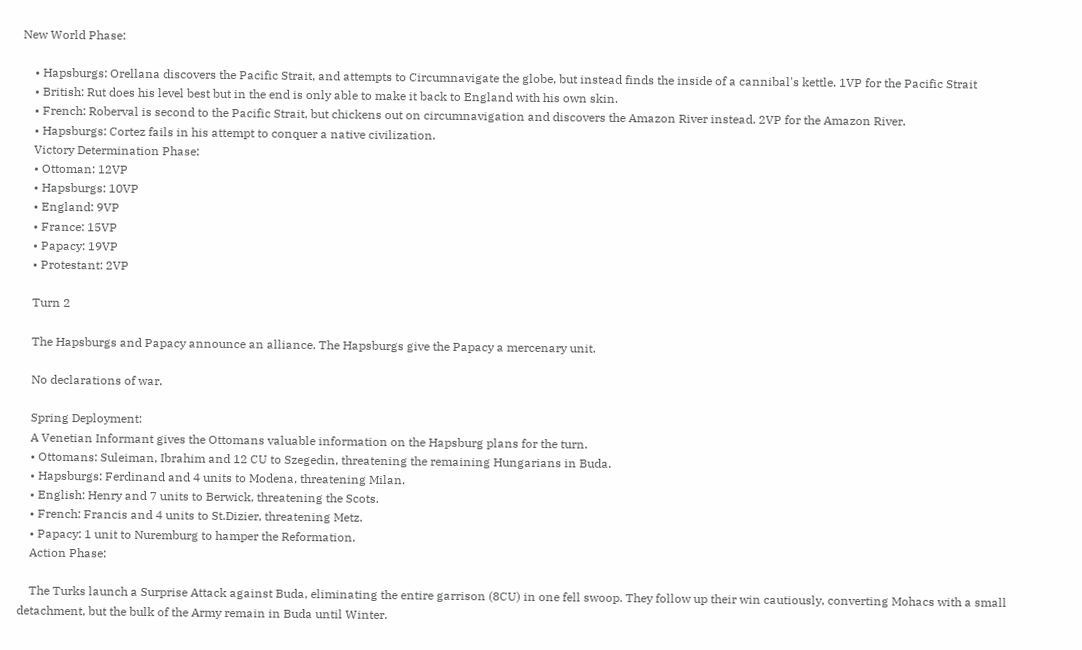New World Phase:

    • Hapsburgs: Orellana discovers the Pacific Strait, and attempts to Circumnavigate the globe, but instead finds the inside of a cannibal's kettle. 1VP for the Pacific Strait
    • British: Rut does his level best but in the end is only able to make it back to England with his own skin.
    • French: Roberval is second to the Pacific Strait, but chickens out on circumnavigation and discovers the Amazon River instead. 2VP for the Amazon River.
    • Hapsburgs: Cortez fails in his attempt to conquer a native civilization.
    Victory Determination Phase:
    • Ottoman: 12VP
    • Hapsburgs: 10VP
    • England: 9VP
    • France: 15VP
    • Papacy: 19VP
    • Protestant: 2VP

    Turn 2

    The Hapsburgs and Papacy announce an alliance. The Hapsburgs give the Papacy a mercenary unit.

    No declarations of war.

    Spring Deployment:
    A Venetian Informant gives the Ottomans valuable information on the Hapsburg plans for the turn.
    • Ottomans: Suleiman, Ibrahim and 12 CU to Szegedin, threatening the remaining Hungarians in Buda.
    • Hapsburgs: Ferdinand and 4 units to Modena, threatening Milan.
    • English: Henry and 7 units to Berwick, threatening the Scots.
    • French: Francis and 4 units to St.Dizier, threatening Metz.
    • Papacy: 1 unit to Nuremburg to hamper the Reformation.
    Action Phase:

    The Turks launch a Surprise Attack against Buda, eliminating the entire garrison (8CU) in one fell swoop. They follow up their win cautiously, converting Mohacs with a small detachment, but the bulk of the Army remain in Buda until Winter.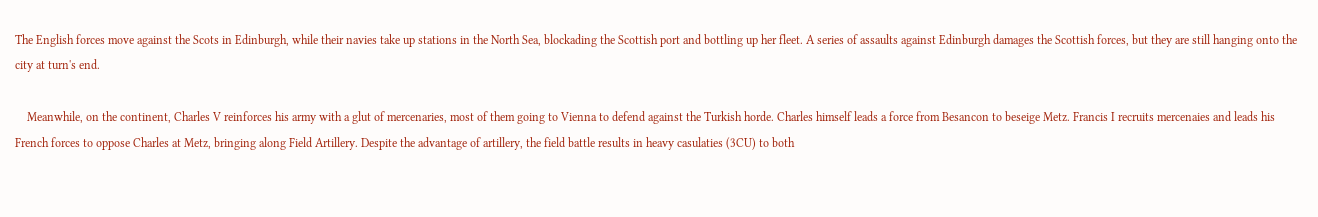The English forces move against the Scots in Edinburgh, while their navies take up stations in the North Sea, blockading the Scottish port and bottling up her fleet. A series of assaults against Edinburgh damages the Scottish forces, but they are still hanging onto the city at turn's end.

    Meanwhile, on the continent, Charles V reinforces his army with a glut of mercenaries, most of them going to Vienna to defend against the Turkish horde. Charles himself leads a force from Besancon to beseige Metz. Francis I recruits mercenaies and leads his French forces to oppose Charles at Metz, bringing along Field Artillery. Despite the advantage of artillery, the field battle results in heavy casulaties (3CU) to both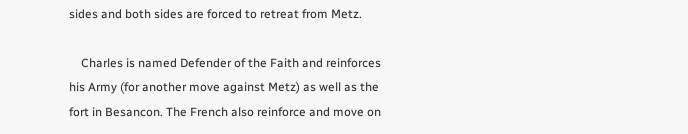sides and both sides are forced to retreat from Metz.

    Charles is named Defender of the Faith and reinforces his Army (for another move against Metz) as well as the fort in Besancon. The French also reinforce and move on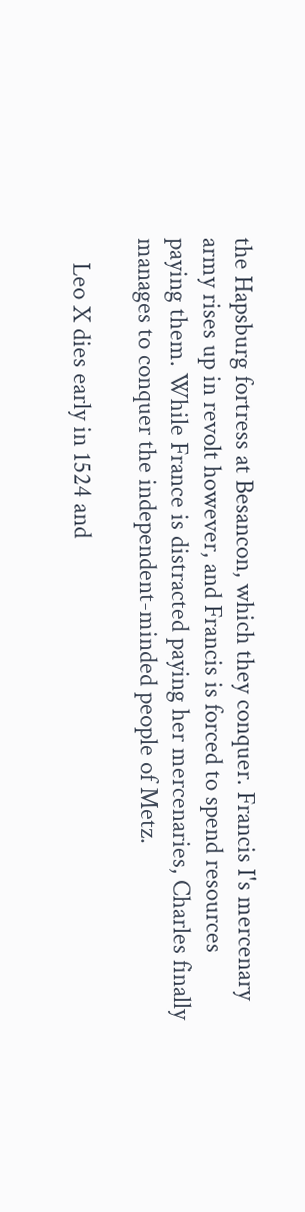the Hapsburg fortress at Besancon, which they conquer. Francis I's mercenary army rises up in revolt however, and Francis is forced to spend resources paying them. While France is distracted paying her mercenaries, Charles finally manages to conquer the independent-minded people of Metz.

    Leo X dies early in 1524 and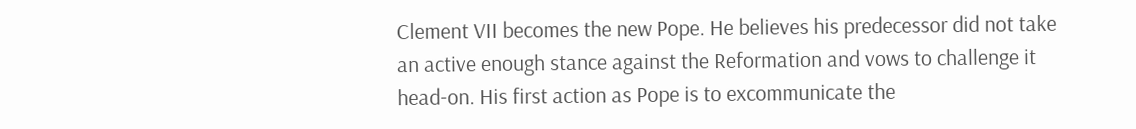Clement VII becomes the new Pope. He believes his predecessor did not take an active enough stance against the Reformation and vows to challenge it head-on. His first action as Pope is to excommunicate the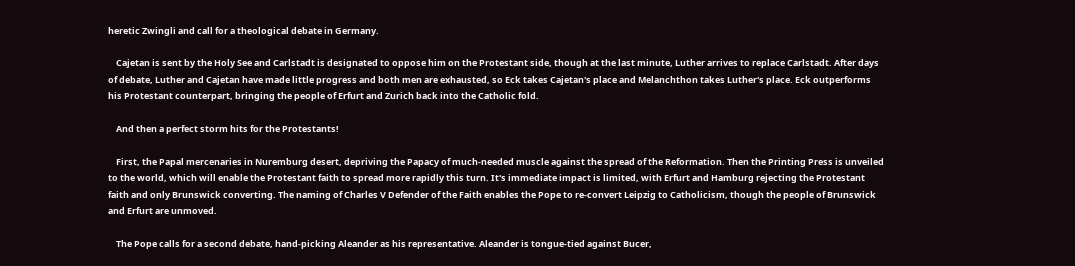heretic Zwingli and call for a theological debate in Germany.

    Cajetan is sent by the Holy See and Carlstadt is designated to oppose him on the Protestant side, though at the last minute, Luther arrives to replace Carlstadt. After days of debate, Luther and Cajetan have made little progress and both men are exhausted, so Eck takes Cajetan's place and Melanchthon takes Luther's place. Eck outperforms his Protestant counterpart, bringing the people of Erfurt and Zurich back into the Catholic fold.

    And then a perfect storm hits for the Protestants!

    First, the Papal mercenaries in Nuremburg desert, depriving the Papacy of much-needed muscle against the spread of the Reformation. Then the Printing Press is unveiled to the world, which will enable the Protestant faith to spread more rapidly this turn. It's immediate impact is limited, with Erfurt and Hamburg rejecting the Protestant faith and only Brunswick converting. The naming of Charles V Defender of the Faith enables the Pope to re-convert Leipzig to Catholicism, though the people of Brunswick and Erfurt are unmoved.

    The Pope calls for a second debate, hand-picking Aleander as his representative. Aleander is tongue-tied against Bucer,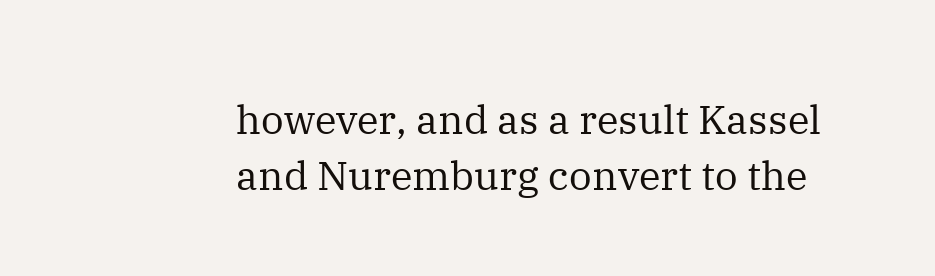however, and as a result Kassel and Nuremburg convert to the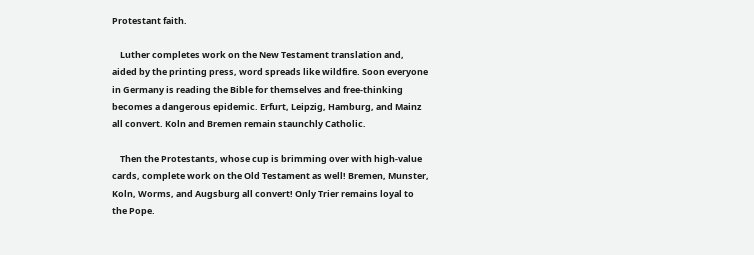Protestant faith.

    Luther completes work on the New Testament translation and, aided by the printing press, word spreads like wildfire. Soon everyone in Germany is reading the Bible for themselves and free-thinking becomes a dangerous epidemic. Erfurt, Leipzig, Hamburg, and Mainz all convert. Koln and Bremen remain staunchly Catholic.

    Then the Protestants, whose cup is brimming over with high-value cards, complete work on the Old Testament as well! Bremen, Munster, Koln, Worms, and Augsburg all convert! Only Trier remains loyal to the Pope.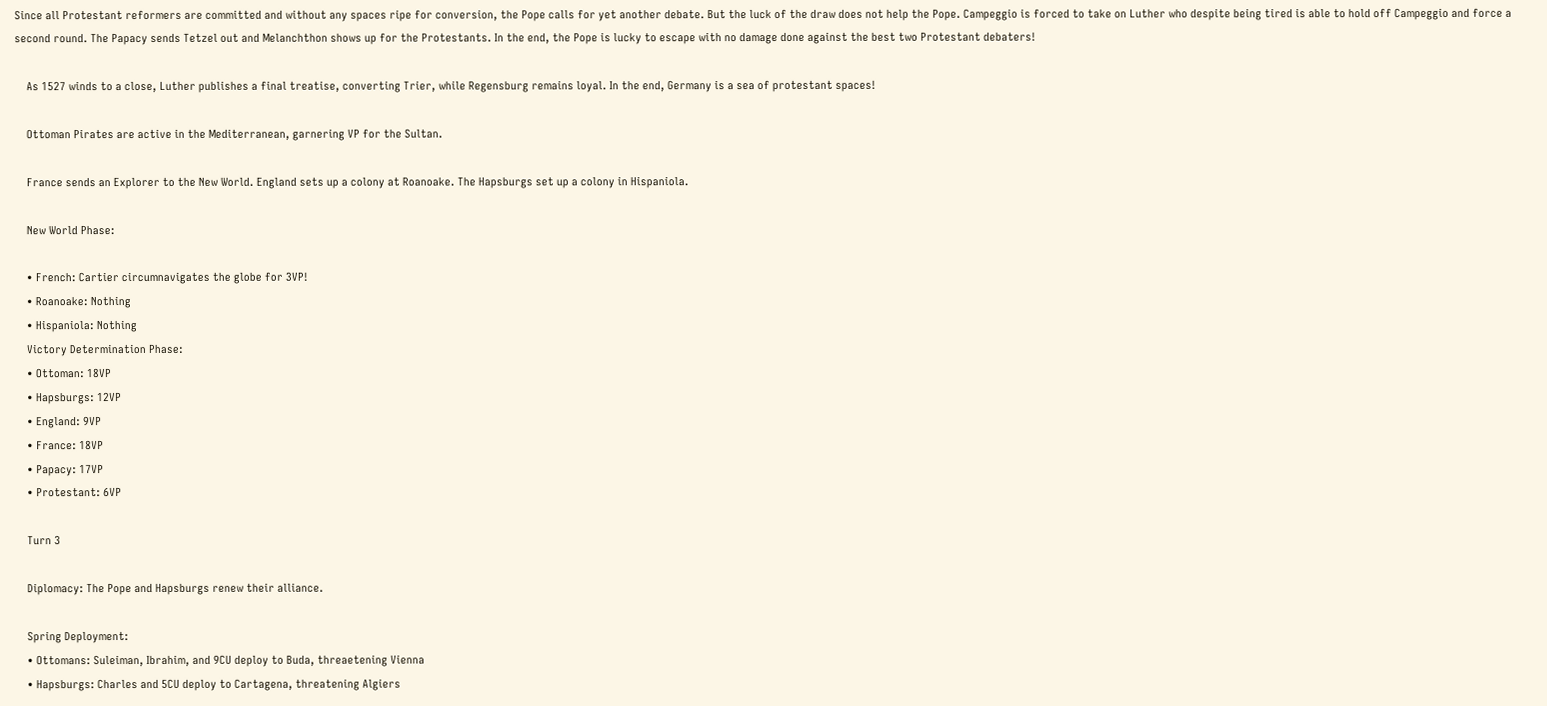Since all Protestant reformers are committed and without any spaces ripe for conversion, the Pope calls for yet another debate. But the luck of the draw does not help the Pope. Campeggio is forced to take on Luther who despite being tired is able to hold off Campeggio and force a second round. The Papacy sends Tetzel out and Melanchthon shows up for the Protestants. In the end, the Pope is lucky to escape with no damage done against the best two Protestant debaters!

    As 1527 winds to a close, Luther publishes a final treatise, converting Trier, while Regensburg remains loyal. In the end, Germany is a sea of protestant spaces!

    Ottoman Pirates are active in the Mediterranean, garnering VP for the Sultan.

    France sends an Explorer to the New World. England sets up a colony at Roanoake. The Hapsburgs set up a colony in Hispaniola.

    New World Phase:

    • French: Cartier circumnavigates the globe for 3VP!
    • Roanoake: Nothing
    • Hispaniola: Nothing
    Victory Determination Phase:
    • Ottoman: 18VP
    • Hapsburgs: 12VP
    • England: 9VP
    • France: 18VP
    • Papacy: 17VP
    • Protestant: 6VP

    Turn 3

    Diplomacy: The Pope and Hapsburgs renew their alliance.

    Spring Deployment:
    • Ottomans: Suleiman, Ibrahim, and 9CU deploy to Buda, threaetening Vienna
    • Hapsburgs: Charles and 5CU deploy to Cartagena, threatening Algiers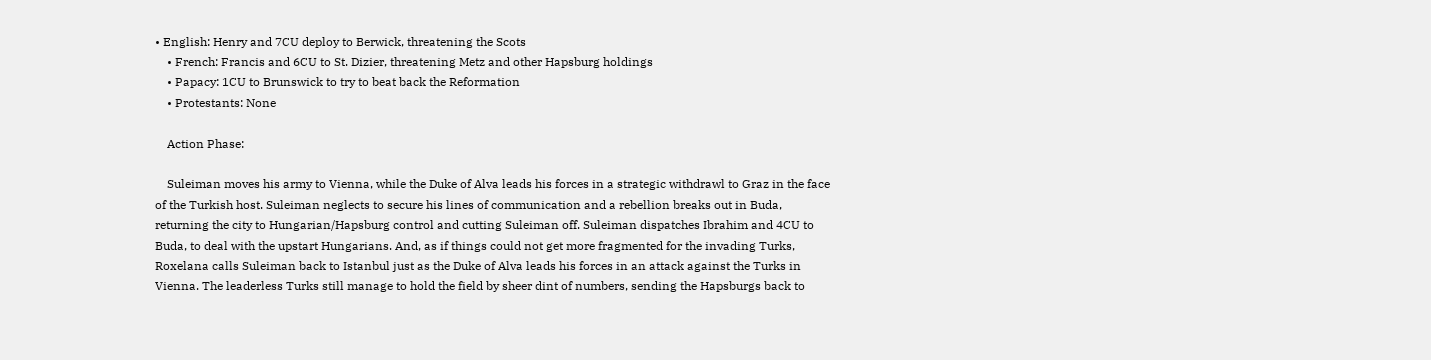• English: Henry and 7CU deploy to Berwick, threatening the Scots
    • French: Francis and 6CU to St. Dizier, threatening Metz and other Hapsburg holdings
    • Papacy: 1CU to Brunswick to try to beat back the Reformation
    • Protestants: None

    Action Phase:

    Suleiman moves his army to Vienna, while the Duke of Alva leads his forces in a strategic withdrawl to Graz in the face of the Turkish host. Suleiman neglects to secure his lines of communication and a rebellion breaks out in Buda, returning the city to Hungarian/Hapsburg control and cutting Suleiman off. Suleiman dispatches Ibrahim and 4CU to Buda, to deal with the upstart Hungarians. And, as if things could not get more fragmented for the invading Turks, Roxelana calls Suleiman back to Istanbul just as the Duke of Alva leads his forces in an attack against the Turks in Vienna. The leaderless Turks still manage to hold the field by sheer dint of numbers, sending the Hapsburgs back to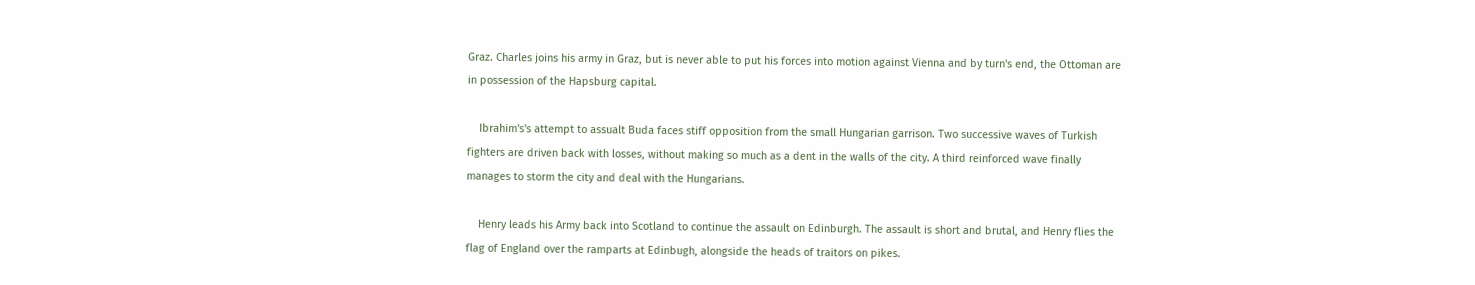Graz. Charles joins his army in Graz, but is never able to put his forces into motion against Vienna and by turn's end, the Ottoman are in possession of the Hapsburg capital.

    Ibrahim's's attempt to assualt Buda faces stiff opposition from the small Hungarian garrison. Two successive waves of Turkish fighters are driven back with losses, without making so much as a dent in the walls of the city. A third reinforced wave finally manages to storm the city and deal with the Hungarians.

    Henry leads his Army back into Scotland to continue the assault on Edinburgh. The assault is short and brutal, and Henry flies the flag of England over the ramparts at Edinbugh, alongside the heads of traitors on pikes.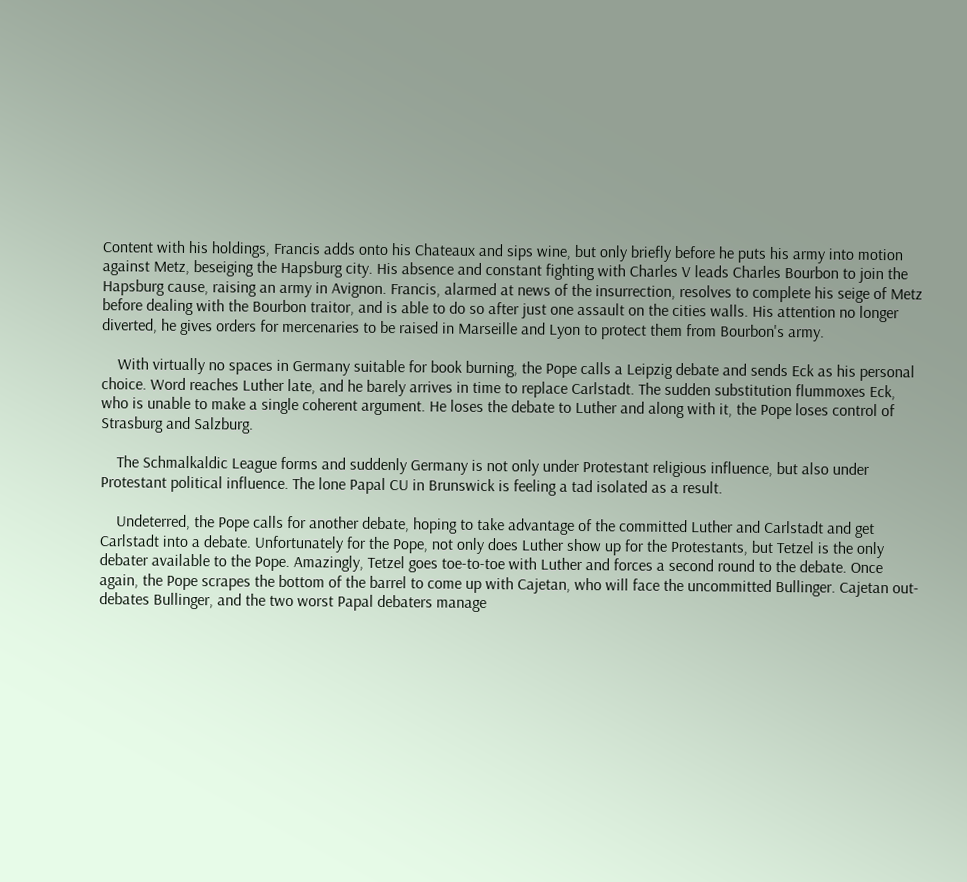Content with his holdings, Francis adds onto his Chateaux and sips wine, but only briefly before he puts his army into motion against Metz, beseiging the Hapsburg city. His absence and constant fighting with Charles V leads Charles Bourbon to join the Hapsburg cause, raising an army in Avignon. Francis, alarmed at news of the insurrection, resolves to complete his seige of Metz before dealing with the Bourbon traitor, and is able to do so after just one assault on the cities walls. His attention no longer diverted, he gives orders for mercenaries to be raised in Marseille and Lyon to protect them from Bourbon's army.

    With virtually no spaces in Germany suitable for book burning, the Pope calls a Leipzig debate and sends Eck as his personal choice. Word reaches Luther late, and he barely arrives in time to replace Carlstadt. The sudden substitution flummoxes Eck, who is unable to make a single coherent argument. He loses the debate to Luther and along with it, the Pope loses control of Strasburg and Salzburg.

    The Schmalkaldic League forms and suddenly Germany is not only under Protestant religious influence, but also under Protestant political influence. The lone Papal CU in Brunswick is feeling a tad isolated as a result.

    Undeterred, the Pope calls for another debate, hoping to take advantage of the committed Luther and Carlstadt and get Carlstadt into a debate. Unfortunately for the Pope, not only does Luther show up for the Protestants, but Tetzel is the only debater available to the Pope. Amazingly, Tetzel goes toe-to-toe with Luther and forces a second round to the debate. Once again, the Pope scrapes the bottom of the barrel to come up with Cajetan, who will face the uncommitted Bullinger. Cajetan out-debates Bullinger, and the two worst Papal debaters manage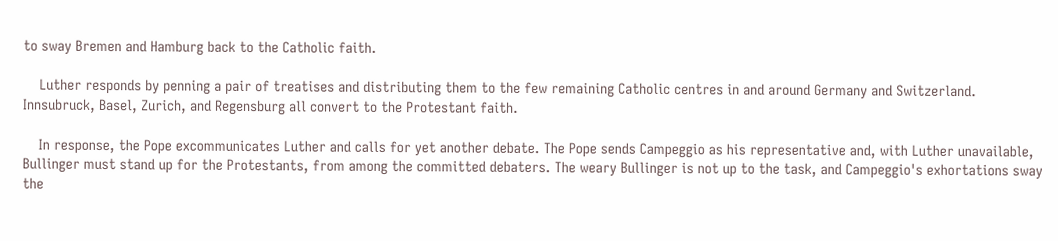to sway Bremen and Hamburg back to the Catholic faith.

    Luther responds by penning a pair of treatises and distributing them to the few remaining Catholic centres in and around Germany and Switzerland. Innsubruck, Basel, Zurich, and Regensburg all convert to the Protestant faith.

    In response, the Pope excommunicates Luther and calls for yet another debate. The Pope sends Campeggio as his representative and, with Luther unavailable, Bullinger must stand up for the Protestants, from among the committed debaters. The weary Bullinger is not up to the task, and Campeggio's exhortations sway the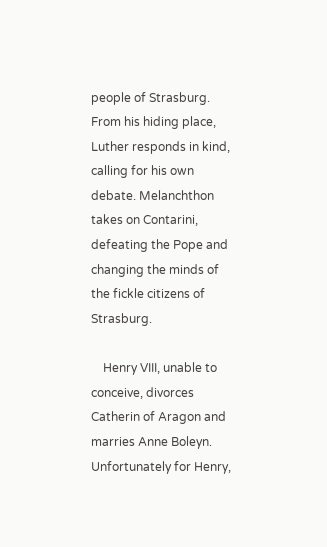people of Strasburg. From his hiding place, Luther responds in kind, calling for his own debate. Melanchthon takes on Contarini, defeating the Pope and changing the minds of the fickle citizens of Strasburg.

    Henry VIII, unable to conceive, divorces Catherin of Aragon and marries Anne Boleyn. Unfortunately for Henry,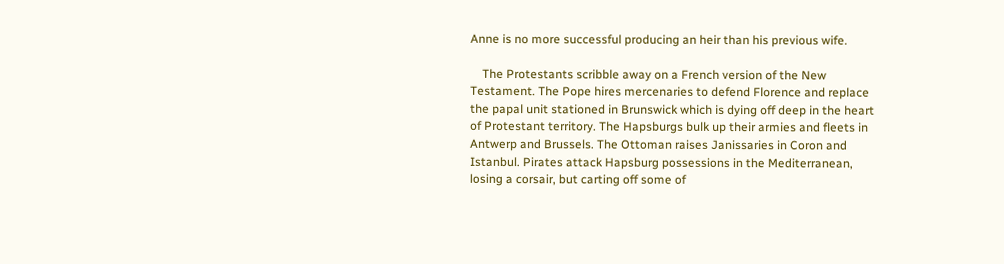Anne is no more successful producing an heir than his previous wife.

    The Protestants scribble away on a French version of the New Testament. The Pope hires mercenaries to defend Florence and replace the papal unit stationed in Brunswick which is dying off deep in the heart of Protestant territory. The Hapsburgs bulk up their armies and fleets in Antwerp and Brussels. The Ottoman raises Janissaries in Coron and Istanbul. Pirates attack Hapsburg possessions in the Mediterranean, losing a corsair, but carting off some of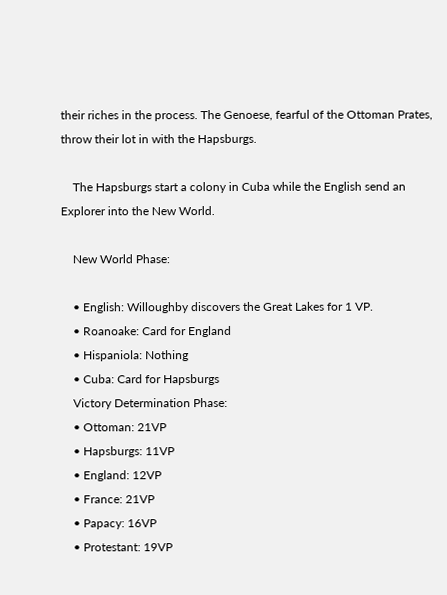their riches in the process. The Genoese, fearful of the Ottoman Prates, throw their lot in with the Hapsburgs.

    The Hapsburgs start a colony in Cuba while the English send an Explorer into the New World.

    New World Phase:

    • English: Willoughby discovers the Great Lakes for 1 VP.
    • Roanoake: Card for England
    • Hispaniola: Nothing
    • Cuba: Card for Hapsburgs
    Victory Determination Phase:
    • Ottoman: 21VP
    • Hapsburgs: 11VP
    • England: 12VP
    • France: 21VP
    • Papacy: 16VP
    • Protestant: 19VP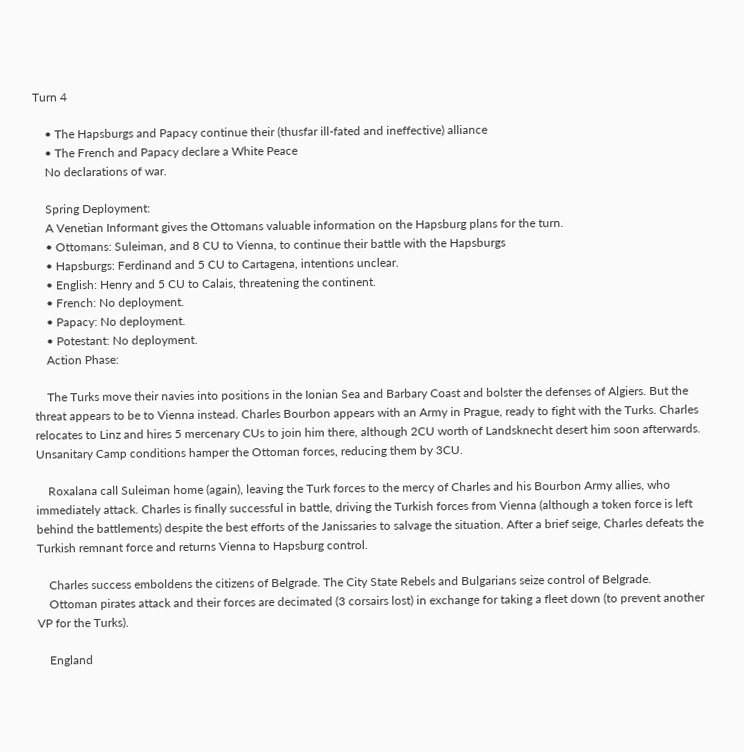Turn 4

    • The Hapsburgs and Papacy continue their (thusfar ill-fated and ineffective) alliance
    • The French and Papacy declare a White Peace
    No declarations of war.

    Spring Deployment:
    A Venetian Informant gives the Ottomans valuable information on the Hapsburg plans for the turn.
    • Ottomans: Suleiman, and 8 CU to Vienna, to continue their battle with the Hapsburgs
    • Hapsburgs: Ferdinand and 5 CU to Cartagena, intentions unclear.
    • English: Henry and 5 CU to Calais, threatening the continent.
    • French: No deployment.
    • Papacy: No deployment.
    • Potestant: No deployment.
    Action Phase:

    The Turks move their navies into positions in the Ionian Sea and Barbary Coast and bolster the defenses of Algiers. But the threat appears to be to Vienna instead. Charles Bourbon appears with an Army in Prague, ready to fight with the Turks. Charles relocates to Linz and hires 5 mercenary CUs to join him there, although 2CU worth of Landsknecht desert him soon afterwards. Unsanitary Camp conditions hamper the Ottoman forces, reducing them by 3CU.

    Roxalana call Suleiman home (again), leaving the Turk forces to the mercy of Charles and his Bourbon Army allies, who immediately attack. Charles is finally successful in battle, driving the Turkish forces from Vienna (although a token force is left behind the battlements) despite the best efforts of the Janissaries to salvage the situation. After a brief seige, Charles defeats the Turkish remnant force and returns Vienna to Hapsburg control.

    Charles success emboldens the citizens of Belgrade. The City State Rebels and Bulgarians seize control of Belgrade.
    Ottoman pirates attack and their forces are decimated (3 corsairs lost) in exchange for taking a fleet down (to prevent another VP for the Turks).

    England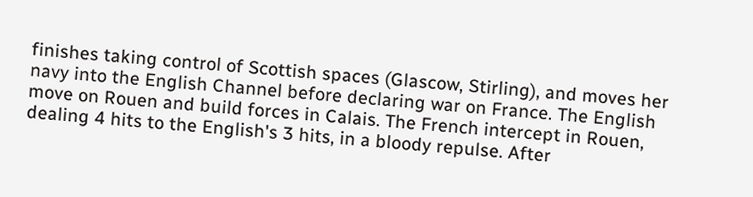finishes taking control of Scottish spaces (Glascow, Stirling), and moves her navy into the English Channel before declaring war on France. The English move on Rouen and build forces in Calais. The French intercept in Rouen, dealing 4 hits to the English's 3 hits, in a bloody repulse. After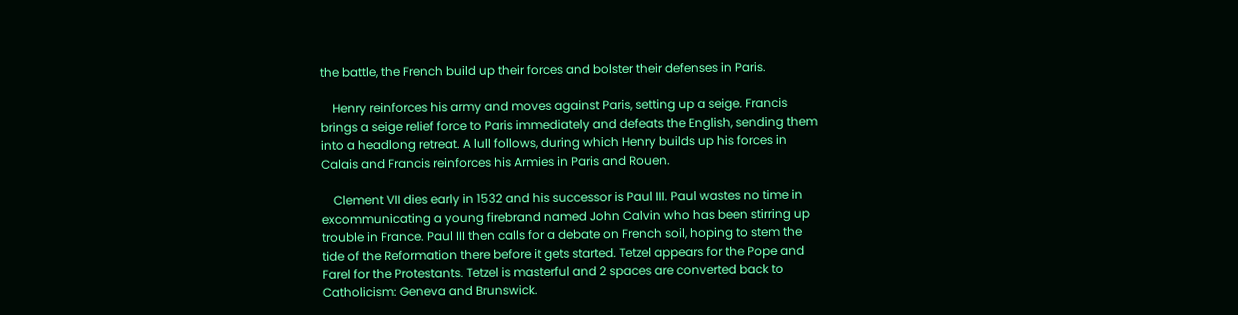the battle, the French build up their forces and bolster their defenses in Paris.

    Henry reinforces his army and moves against Paris, setting up a seige. Francis brings a seige relief force to Paris immediately and defeats the English, sending them into a headlong retreat. A lull follows, during which Henry builds up his forces in Calais and Francis reinforces his Armies in Paris and Rouen.

    Clement VII dies early in 1532 and his successor is Paul III. Paul wastes no time in excommunicating a young firebrand named John Calvin who has been stirring up trouble in France. Paul III then calls for a debate on French soil, hoping to stem the tide of the Reformation there before it gets started. Tetzel appears for the Pope and Farel for the Protestants. Tetzel is masterful and 2 spaces are converted back to Catholicism: Geneva and Brunswick.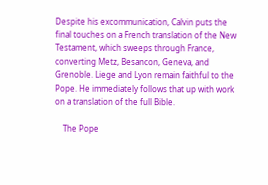Despite his excommunication, Calvin puts the final touches on a French translation of the New Testament, which sweeps through France, converting Metz, Besancon, Geneva, and Grenoble. Liege and Lyon remain faithful to the Pope. He immediately follows that up with work on a translation of the full Bible.

    The Pope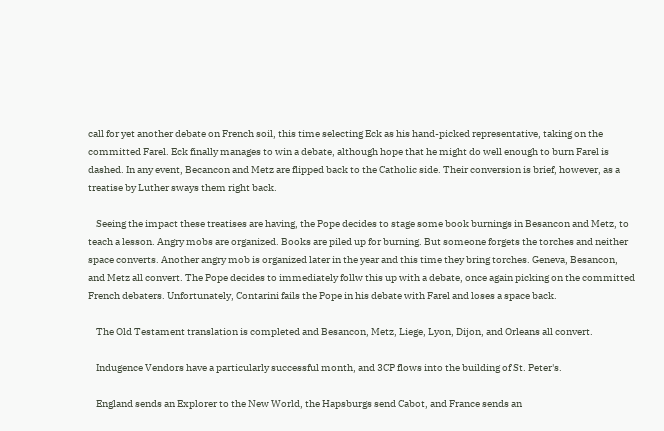call for yet another debate on French soil, this time selecting Eck as his hand-picked representative, taking on the committed Farel. Eck finally manages to win a debate, although hope that he might do well enough to burn Farel is dashed. In any event, Becancon and Metz are flipped back to the Catholic side. Their conversion is brief, however, as a treatise by Luther sways them right back.

    Seeing the impact these treatises are having, the Pope decides to stage some book burnings in Besancon and Metz, to teach a lesson. Angry mobs are organized. Books are piled up for burning. But someone forgets the torches and neither space converts. Another angry mob is organized later in the year and this time they bring torches. Geneva, Besancon, and Metz all convert. The Pope decides to immediately follw this up with a debate, once again picking on the committed French debaters. Unfortunately, Contarini fails the Pope in his debate with Farel and loses a space back.

    The Old Testament translation is completed and Besancon, Metz, Liege, Lyon, Dijon, and Orleans all convert.

    Indugence Vendors have a particularly successful month, and 3CP flows into the building of St. Peter's.

    England sends an Explorer to the New World, the Hapsburgs send Cabot, and France sends an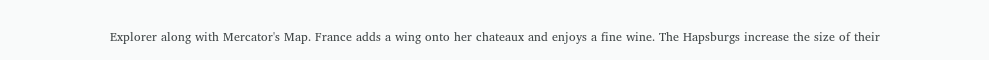Explorer along with Mercator's Map. France adds a wing onto her chateaux and enjoys a fine wine. The Hapsburgs increase the size of their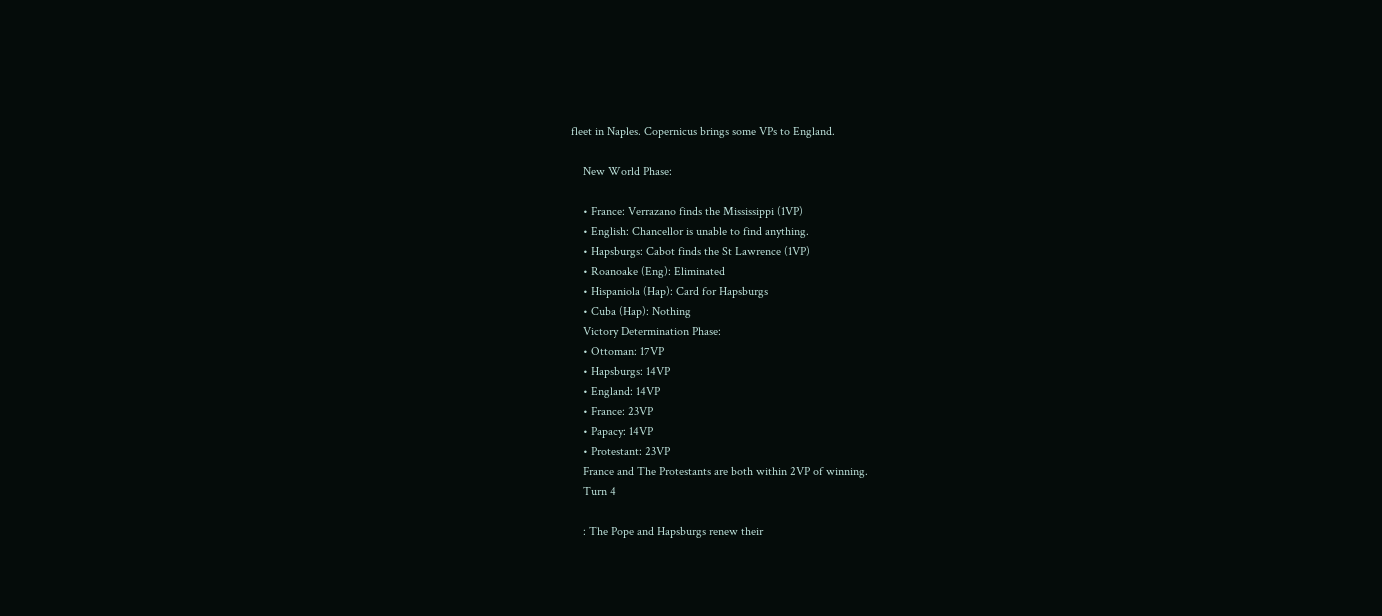fleet in Naples. Copernicus brings some VPs to England.

    New World Phase:

    • France: Verrazano finds the Mississippi (1VP)
    • English: Chancellor is unable to find anything.
    • Hapsburgs: Cabot finds the St Lawrence (1VP)
    • Roanoake (Eng): Eliminated
    • Hispaniola (Hap): Card for Hapsburgs
    • Cuba (Hap): Nothing
    Victory Determination Phase:
    • Ottoman: 17VP
    • Hapsburgs: 14VP
    • England: 14VP
    • France: 23VP
    • Papacy: 14VP
    • Protestant: 23VP
    France and The Protestants are both within 2VP of winning.
    Turn 4

    : The Pope and Hapsburgs renew their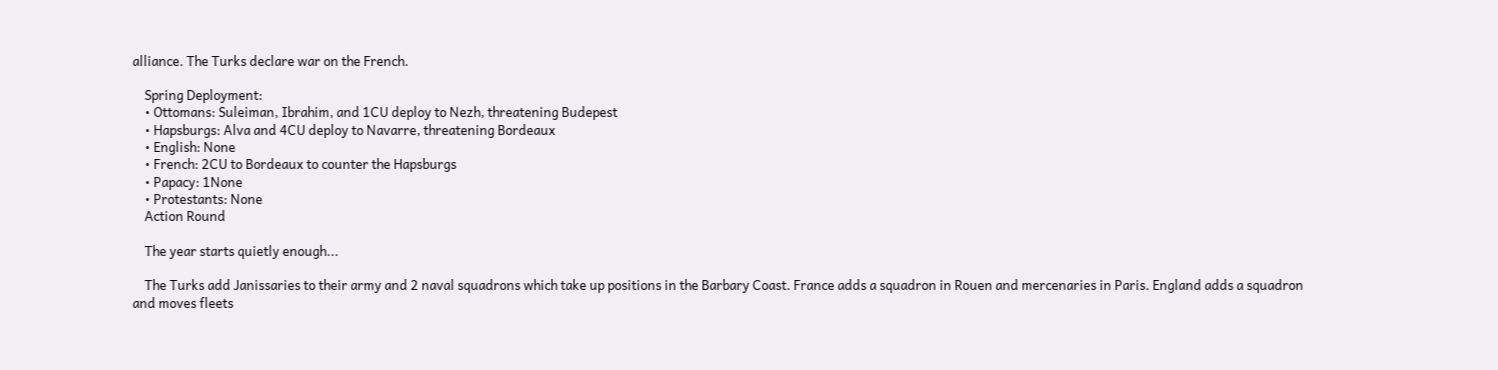alliance. The Turks declare war on the French.

    Spring Deployment:
    • Ottomans: Suleiman, Ibrahim, and 1CU deploy to Nezh, threatening Budepest
    • Hapsburgs: Alva and 4CU deploy to Navarre, threatening Bordeaux
    • English: None
    • French: 2CU to Bordeaux to counter the Hapsburgs
    • Papacy: 1None
    • Protestants: None
    Action Round

    The year starts quietly enough...

    The Turks add Janissaries to their army and 2 naval squadrons which take up positions in the Barbary Coast. France adds a squadron in Rouen and mercenaries in Paris. England adds a squadron and moves fleets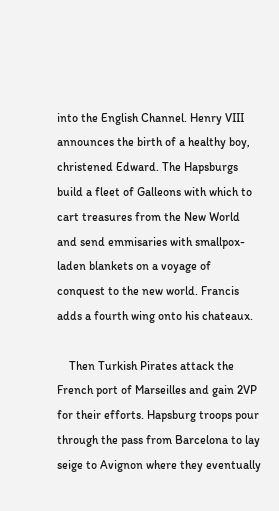into the English Channel. Henry VIII announces the birth of a healthy boy, christened Edward. The Hapsburgs build a fleet of Galleons with which to cart treasures from the New World and send emmisaries with smallpox-laden blankets on a voyage of conquest to the new world. Francis adds a fourth wing onto his chateaux.

    Then Turkish Pirates attack the French port of Marseilles and gain 2VP for their efforts. Hapsburg troops pour through the pass from Barcelona to lay seige to Avignon where they eventually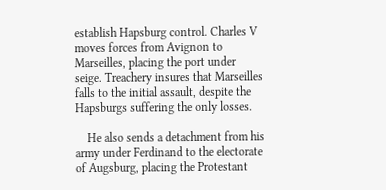establish Hapsburg control. Charles V moves forces from Avignon to Marseilles, placing the port under seige. Treachery insures that Marseilles falls to the initial assault, despite the Hapsburgs suffering the only losses.

    He also sends a detachment from his army under Ferdinand to the electorate of Augsburg, placing the Protestant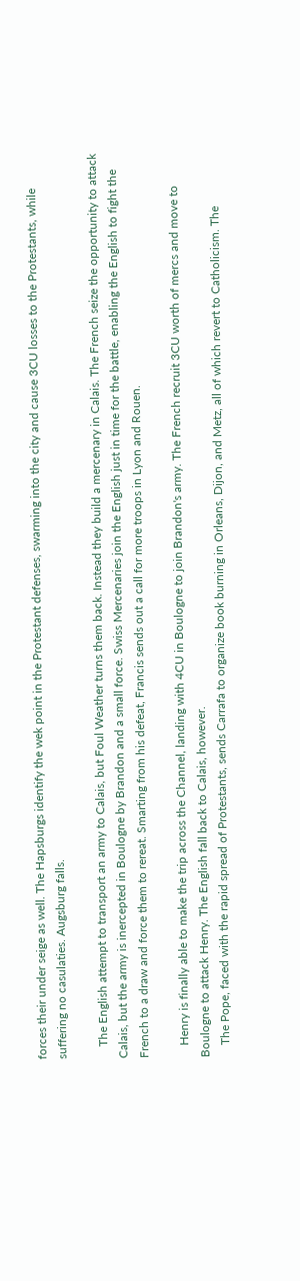forces their under seige as well. The Hapsburgs identify the wek point in the Protestant defenses, swarming into the city and cause 3CU losses to the Protestants, while suffering no casulaties. Augsburg falls.

    The English attempt to transport an army to Calais, but Foul Weather turns them back. Instead they build a mercenary in Calais. The French seize the opportunity to attack Calais, but the army is inercepted in Boulogne by Brandon and a small force. Swiss Mercenaries join the English just in time for the battle, enabling the English to fight the French to a draw and force them to rereat. Smarting from his defeat, Francis sends out a call for more troops in Lyon and Rouen.

    Henry is finally able to make the trip across the Channel, landing with 4CU in Boulogne to join Brandon's army. The French recruit 3CU worth of mercs and move to Boulogne to attack Henry. The English fall back to Calais, however.
    The Pope, faced with the rapid spread of Protestants, sends Carrafa to organize book burning in Orleans, Dijon, and Metz, all of which revert to Catholicism. The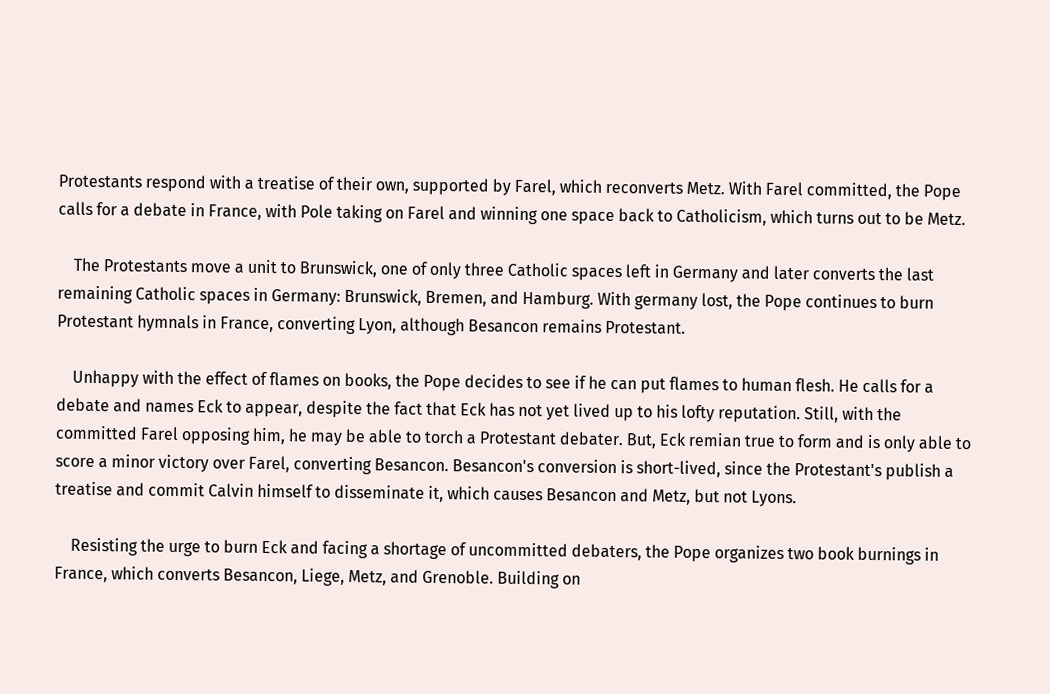Protestants respond with a treatise of their own, supported by Farel, which reconverts Metz. With Farel committed, the Pope calls for a debate in France, with Pole taking on Farel and winning one space back to Catholicism, which turns out to be Metz.

    The Protestants move a unit to Brunswick, one of only three Catholic spaces left in Germany and later converts the last remaining Catholic spaces in Germany: Brunswick, Bremen, and Hamburg. With germany lost, the Pope continues to burn Protestant hymnals in France, converting Lyon, although Besancon remains Protestant.

    Unhappy with the effect of flames on books, the Pope decides to see if he can put flames to human flesh. He calls for a debate and names Eck to appear, despite the fact that Eck has not yet lived up to his lofty reputation. Still, with the committed Farel opposing him, he may be able to torch a Protestant debater. But, Eck remian true to form and is only able to score a minor victory over Farel, converting Besancon. Besancon's conversion is short-lived, since the Protestant's publish a treatise and commit Calvin himself to disseminate it, which causes Besancon and Metz, but not Lyons.

    Resisting the urge to burn Eck and facing a shortage of uncommitted debaters, the Pope organizes two book burnings in France, which converts Besancon, Liege, Metz, and Grenoble. Building on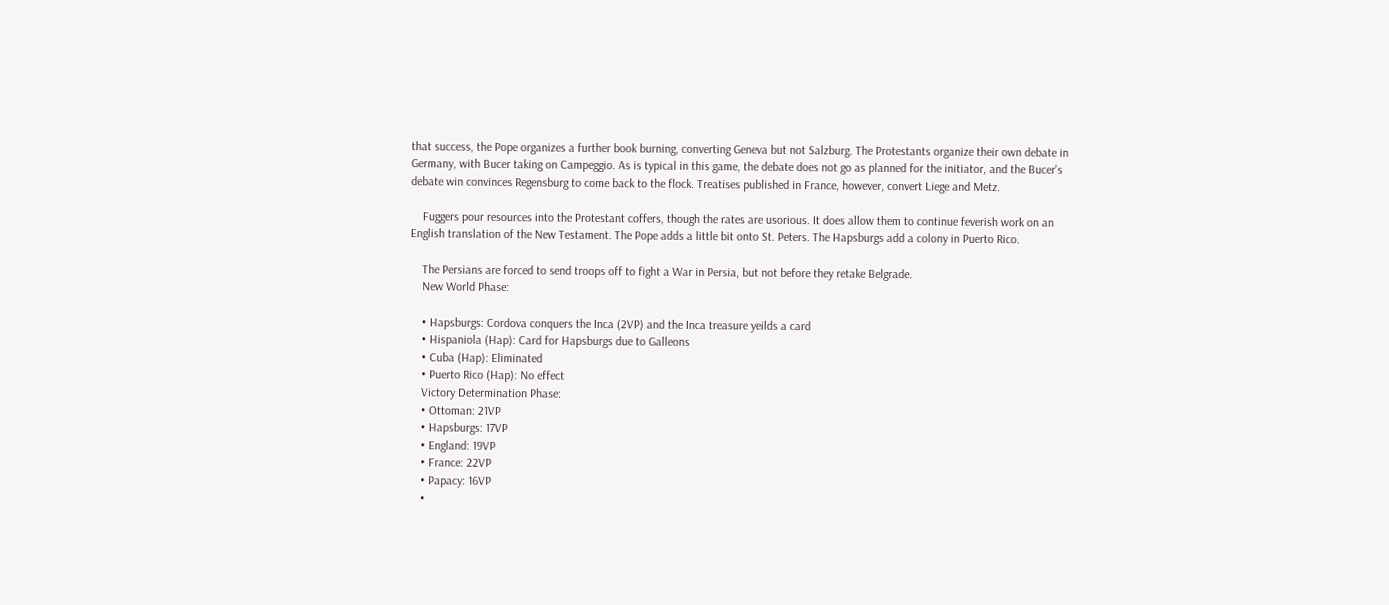that success, the Pope organizes a further book burning, converting Geneva but not Salzburg. The Protestants organize their own debate in Germany, with Bucer taking on Campeggio. As is typical in this game, the debate does not go as planned for the initiator, and the Bucer's debate win convinces Regensburg to come back to the flock. Treatises published in France, however, convert Liege and Metz.

    Fuggers pour resources into the Protestant coffers, though the rates are usorious. It does allow them to continue feverish work on an English translation of the New Testament. The Pope adds a little bit onto St. Peters. The Hapsburgs add a colony in Puerto Rico.

    The Persians are forced to send troops off to fight a War in Persia, but not before they retake Belgrade.
    New World Phase:

    • Hapsburgs: Cordova conquers the Inca (2VP) and the Inca treasure yeilds a card
    • Hispaniola (Hap): Card for Hapsburgs due to Galleons
    • Cuba (Hap): Eliminated
    • Puerto Rico (Hap): No effect
    Victory Determination Phase:
    • Ottoman: 21VP
    • Hapsburgs: 17VP
    • England: 19VP
    • France: 22VP
    • Papacy: 16VP
    •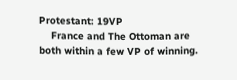Protestant: 19VP
    France and The Ottoman are both within a few VP of winning.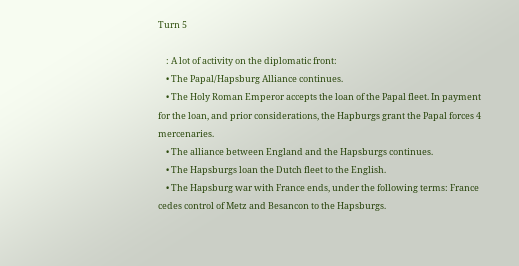Turn 5

    : A lot of activity on the diplomatic front:
    • The Papal/Hapsburg Alliance continues.
    • The Holy Roman Emperor accepts the loan of the Papal fleet. In payment for the loan, and prior considerations, the Hapburgs grant the Papal forces 4 mercenaries.
    • The alliance between England and the Hapsburgs continues.
    • The Hapsburgs loan the Dutch fleet to the English.
    • The Hapsburg war with France ends, under the following terms: France cedes control of Metz and Besancon to the Hapsburgs.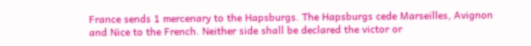France sends 1 mercenary to the Hapsburgs. The Hapsburgs cede Marseilles, Avignon and Nice to the French. Neither side shall be declared the victor or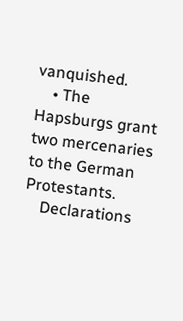vanquished.
    • The Hapsburgs grant two mercenaries to the German Protestants.
    Declarations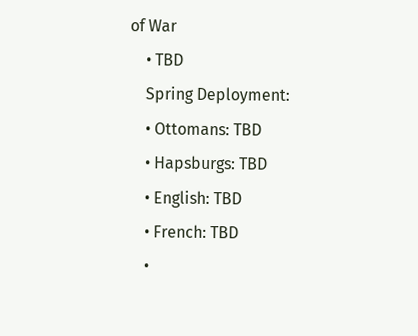of War
    • TBD
    Spring Deployment:
    • Ottomans: TBD
    • Hapsburgs: TBD
    • English: TBD
    • French: TBD
    •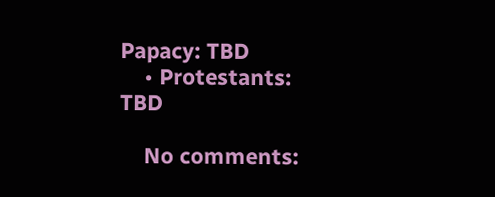Papacy: TBD
    • Protestants: TBD

    No comments: